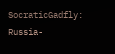SocraticGadfly: Russia-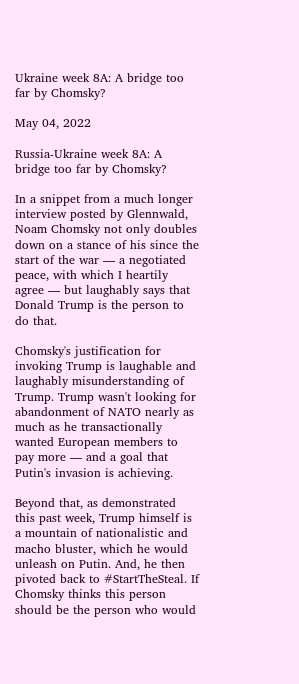Ukraine week 8A: A bridge too far by Chomsky?

May 04, 2022

Russia-Ukraine week 8A: A bridge too far by Chomsky?

In a snippet from a much longer interview posted by Glennwald, Noam Chomsky not only doubles down on a stance of his since the start of the war — a negotiated peace, with which I heartily agree — but laughably says that Donald Trump is the person to do that.

Chomsky's justification for invoking Trump is laughable and laughably misunderstanding of Trump. Trump wasn't looking for abandonment of NATO nearly as much as he transactionally wanted European members to pay more — and a goal that Putin's invasion is achieving.

Beyond that, as demonstrated this past week, Trump himself is a mountain of nationalistic and macho bluster, which he would unleash on Putin. And, he then pivoted back to #StartTheSteal. If Chomsky thinks this person should be the person who would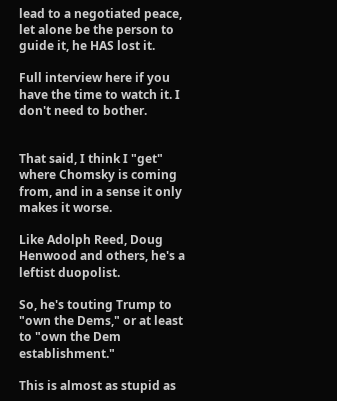lead to a negotiated peace, let alone be the person to guide it, he HAS lost it.

Full interview here if you have the time to watch it. I don't need to bother.


That said, I think I "get" where Chomsky is coming from, and in a sense it only makes it worse.

Like Adolph Reed, Doug Henwood and others, he's a leftist duopolist.

So, he's touting Trump to "own the Dems," or at least to "own the Dem establishment."

This is almost as stupid as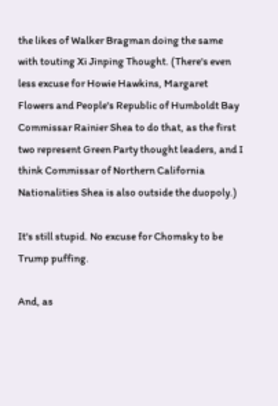the likes of Walker Bragman doing the same with touting Xi Jinping Thought. (There's even less excuse for Howie Hawkins, Margaret Flowers and People's Republic of Humboldt Bay Commissar Rainier Shea to do that, as the first two represent Green Party thought leaders, and I think Commissar of Northern California Nationalities Shea is also outside the duopoly.)

It's still stupid. No excuse for Chomsky to be Trump puffing.

And, as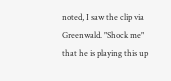noted, I saw the clip via Greenwald. "Shock me" that he is playing this up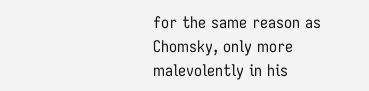for the same reason as Chomsky, only more malevolently in his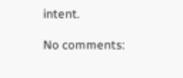intent.

No comments: